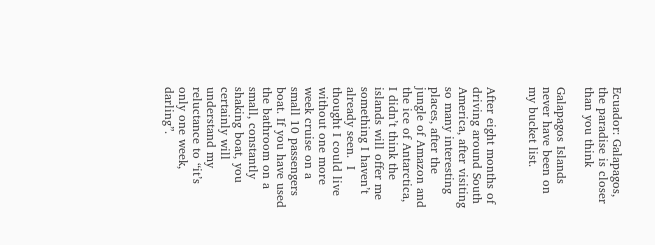Ecuador: Galapagos, the paradise is closer than you think

Galapagos Islands never have been on my bucket list.


After eight months of driving around South America, after visiting so many interesting places, after the jungle of Amazon and the ice of Antarctica, I didn’t think the islands will offer me something I haven’t already seen.  I thought I could live without one more week cruise on a small 10 passengers boat. If you have used the bathroom on a small, constantly shaking boat, you certainly will understand my reluctance to “it’s only one week, darling”.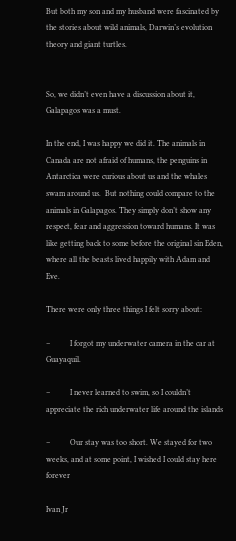But both my son and my husband were fascinated by the stories about wild animals, Darwin’s evolution theory and giant turtles.


So, we didn’t even have a discussion about it, Galapagos was a must.

In the end, I was happy we did it. The animals in Canada are not afraid of humans, the penguins in Antarctica were curious about us and the whales swam around us.  But nothing could compare to the animals in Galapagos. They simply don’t show any respect, fear and aggression toward humans. It was like getting back to some before the original sin Eden, where all the beasts lived happily with Adam and Eve.

There were only three things I felt sorry about:

–          I forgot my underwater camera in the car at Guayaquil.

–          I never learned to swim, so I couldn’t appreciate the rich underwater life around the islands

–          Our stay was too short. We stayed for two weeks, and at some point, I wished I could stay here forever

Ivan Jr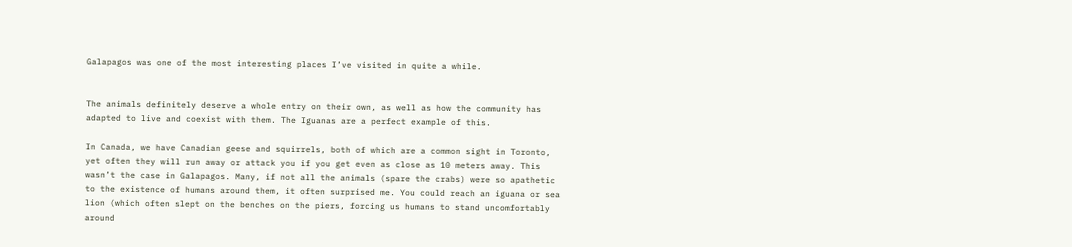Galapagos was one of the most interesting places I’ve visited in quite a while.


The animals definitely deserve a whole entry on their own, as well as how the community has adapted to live and coexist with them. The Iguanas are a perfect example of this.

In Canada, we have Canadian geese and squirrels, both of which are a common sight in Toronto, yet often they will run away or attack you if you get even as close as 10 meters away. This wasn’t the case in Galapagos. Many, if not all the animals (spare the crabs) were so apathetic to the existence of humans around them, it often surprised me. You could reach an iguana or sea lion (which often slept on the benches on the piers, forcing us humans to stand uncomfortably around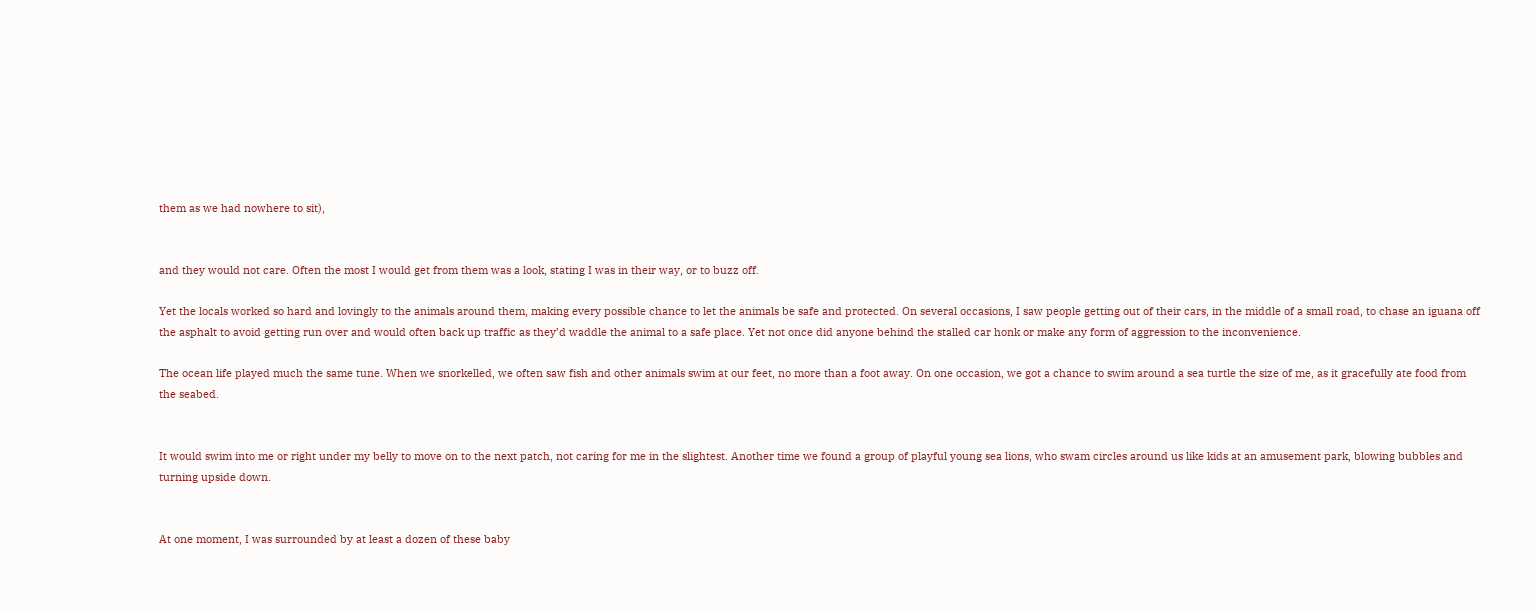them as we had nowhere to sit),


and they would not care. Often the most I would get from them was a look, stating I was in their way, or to buzz off.

Yet the locals worked so hard and lovingly to the animals around them, making every possible chance to let the animals be safe and protected. On several occasions, I saw people getting out of their cars, in the middle of a small road, to chase an iguana off the asphalt to avoid getting run over and would often back up traffic as they’d waddle the animal to a safe place. Yet not once did anyone behind the stalled car honk or make any form of aggression to the inconvenience.

The ocean life played much the same tune. When we snorkelled, we often saw fish and other animals swim at our feet, no more than a foot away. On one occasion, we got a chance to swim around a sea turtle the size of me, as it gracefully ate food from the seabed.


It would swim into me or right under my belly to move on to the next patch, not caring for me in the slightest. Another time we found a group of playful young sea lions, who swam circles around us like kids at an amusement park, blowing bubbles and turning upside down.


At one moment, I was surrounded by at least a dozen of these baby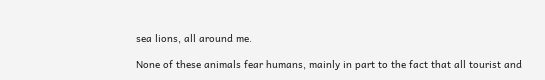sea lions, all around me.

None of these animals fear humans, mainly in part to the fact that all tourist and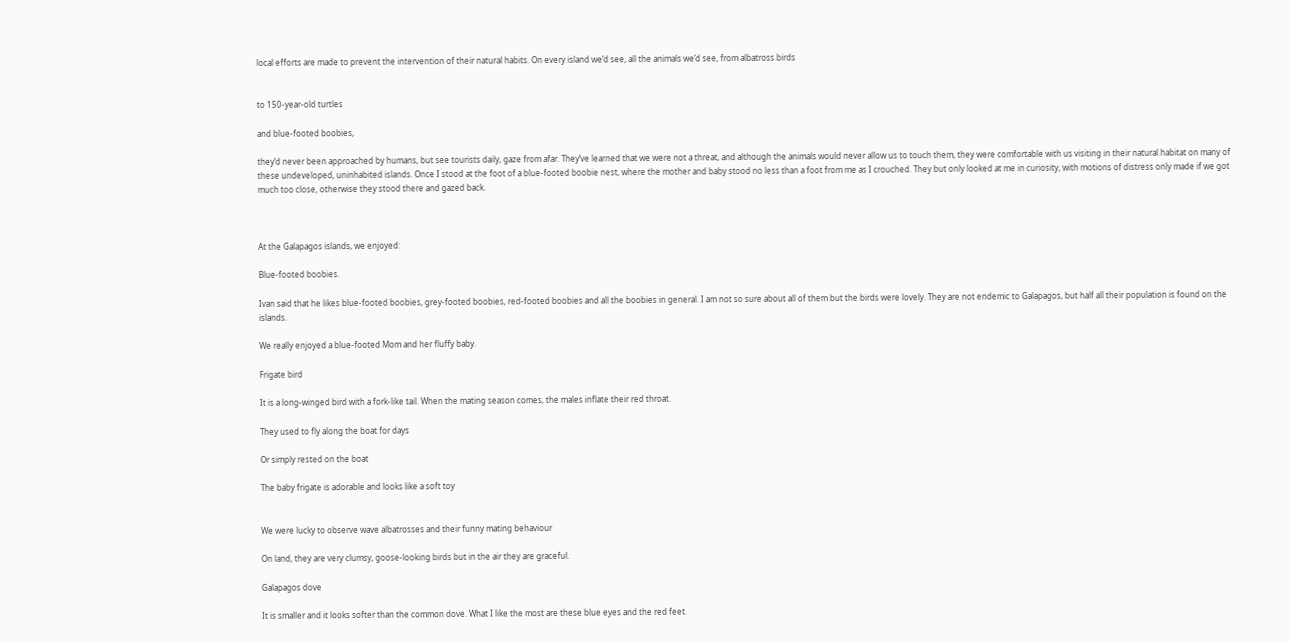local efforts are made to prevent the intervention of their natural habits. On every island we’d see, all the animals we’d see, from albatross birds


to 150-year-old turtles

and blue-footed boobies,

they’d never been approached by humans, but see tourists daily, gaze from afar. They’ve learned that we were not a threat, and although the animals would never allow us to touch them, they were comfortable with us visiting in their natural habitat on many of these undeveloped, uninhabited islands. Once I stood at the foot of a blue-footed boobie nest, where the mother and baby stood no less than a foot from me as I crouched. They but only looked at me in curiosity, with motions of distress only made if we got much too close, otherwise they stood there and gazed back.



At the Galapagos islands, we enjoyed:

Blue-footed boobies.

Ivan said that he likes blue-footed boobies, grey-footed boobies, red-footed boobies and all the boobies in general. I am not so sure about all of them but the birds were lovely. They are not endemic to Galapagos, but half all their population is found on the islands.

We really enjoyed a blue-footed Mom and her fluffy baby.

Frigate bird

It is a long-winged bird with a fork-like tail. When the mating season comes, the males inflate their red throat.

They used to fly along the boat for days

Or simply rested on the boat

The baby frigate is adorable and looks like a soft toy


We were lucky to observe wave albatrosses and their funny mating behaviour

On land, they are very clumsy, goose-looking birds but in the air they are graceful.

Galapagos dove

It is smaller and it looks softer than the common dove. What I like the most are these blue eyes and the red feet.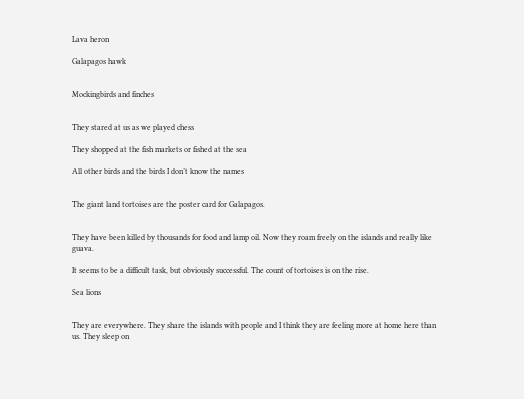Lava heron

Galapagos hawk


Mockingbirds and finches


They stared at us as we played chess

They shopped at the fish markets or fished at the sea

All other birds and the birds I don’t know the names


The giant land tortoises are the poster card for Galapagos.


They have been killed by thousands for food and lamp oil. Now they roam freely on the islands and really like guava.

It seems to be a difficult task, but obviously successful. The count of tortoises is on the rise.

Sea lions


They are everywhere. They share the islands with people and I think they are feeling more at home here than us. They sleep on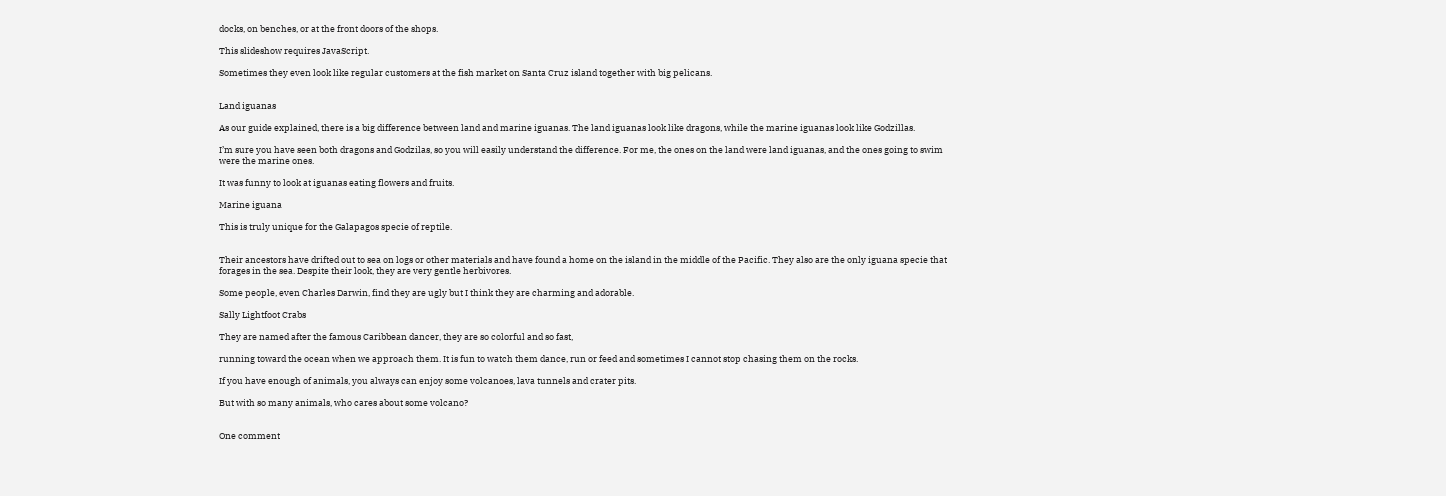docks, on benches, or at the front doors of the shops.

This slideshow requires JavaScript.

Sometimes they even look like regular customers at the fish market on Santa Cruz island together with big pelicans.


Land iguanas

As our guide explained, there is a big difference between land and marine iguanas. The land iguanas look like dragons, while the marine iguanas look like Godzillas.

I’m sure you have seen both dragons and Godzilas, so you will easily understand the difference. For me, the ones on the land were land iguanas, and the ones going to swim were the marine ones.

It was funny to look at iguanas eating flowers and fruits.

Marine iguana

This is truly unique for the Galapagos specie of reptile.


Their ancestors have drifted out to sea on logs or other materials and have found a home on the island in the middle of the Pacific. They also are the only iguana specie that forages in the sea. Despite their look, they are very gentle herbivores.

Some people, even Charles Darwin, find they are ugly but I think they are charming and adorable.

Sally Lightfoot Crabs

They are named after the famous Caribbean dancer, they are so colorful and so fast,

running toward the ocean when we approach them. It is fun to watch them dance, run or feed and sometimes I cannot stop chasing them on the rocks.

If you have enough of animals, you always can enjoy some volcanoes, lava tunnels and crater pits.

But with so many animals, who cares about some volcano?


One comment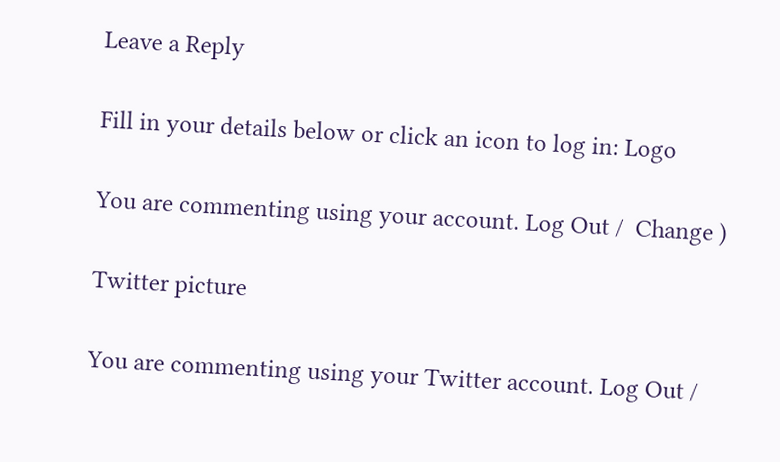Leave a Reply

Fill in your details below or click an icon to log in: Logo

You are commenting using your account. Log Out /  Change )

Twitter picture

You are commenting using your Twitter account. Log Out /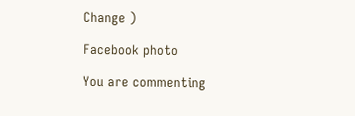Change )

Facebook photo

You are commenting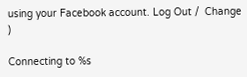using your Facebook account. Log Out /  Change )

Connecting to %s